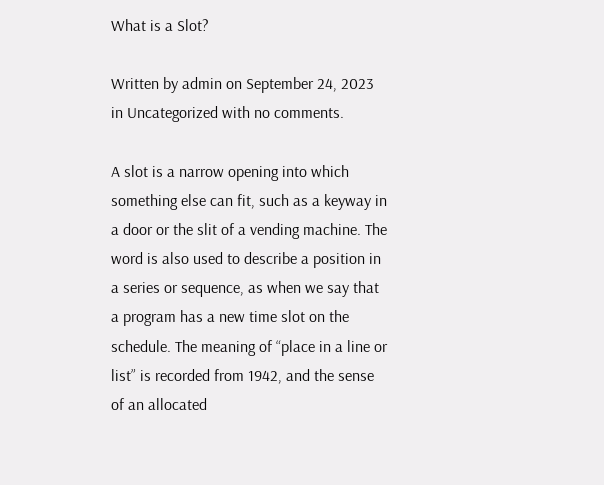What is a Slot?

Written by admin on September 24, 2023 in Uncategorized with no comments.

A slot is a narrow opening into which something else can fit, such as a keyway in a door or the slit of a vending machine. The word is also used to describe a position in a series or sequence, as when we say that a program has a new time slot on the schedule. The meaning of “place in a line or list” is recorded from 1942, and the sense of an allocated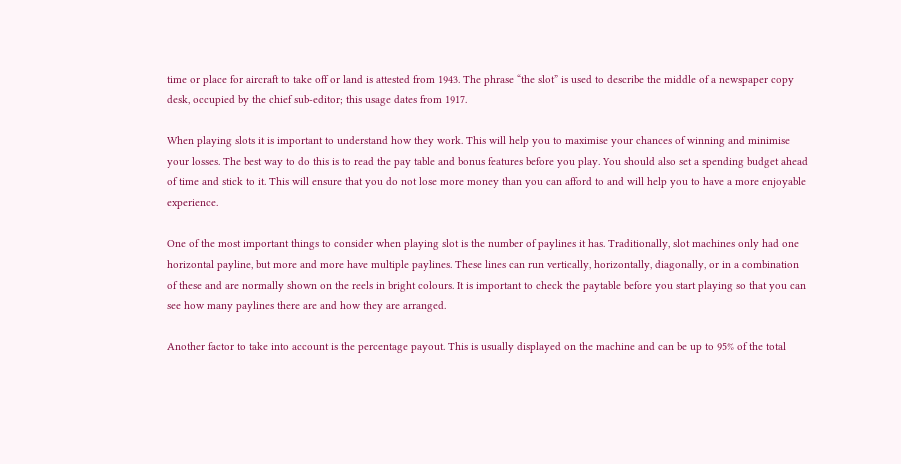time or place for aircraft to take off or land is attested from 1943. The phrase “the slot” is used to describe the middle of a newspaper copy desk, occupied by the chief sub-editor; this usage dates from 1917.

When playing slots it is important to understand how they work. This will help you to maximise your chances of winning and minimise your losses. The best way to do this is to read the pay table and bonus features before you play. You should also set a spending budget ahead of time and stick to it. This will ensure that you do not lose more money than you can afford to and will help you to have a more enjoyable experience.

One of the most important things to consider when playing slot is the number of paylines it has. Traditionally, slot machines only had one horizontal payline, but more and more have multiple paylines. These lines can run vertically, horizontally, diagonally, or in a combination of these and are normally shown on the reels in bright colours. It is important to check the paytable before you start playing so that you can see how many paylines there are and how they are arranged.

Another factor to take into account is the percentage payout. This is usually displayed on the machine and can be up to 95% of the total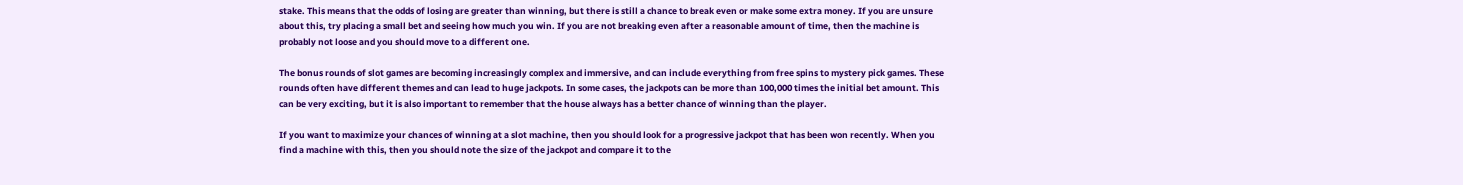stake. This means that the odds of losing are greater than winning, but there is still a chance to break even or make some extra money. If you are unsure about this, try placing a small bet and seeing how much you win. If you are not breaking even after a reasonable amount of time, then the machine is probably not loose and you should move to a different one.

The bonus rounds of slot games are becoming increasingly complex and immersive, and can include everything from free spins to mystery pick games. These rounds often have different themes and can lead to huge jackpots. In some cases, the jackpots can be more than 100,000 times the initial bet amount. This can be very exciting, but it is also important to remember that the house always has a better chance of winning than the player.

If you want to maximize your chances of winning at a slot machine, then you should look for a progressive jackpot that has been won recently. When you find a machine with this, then you should note the size of the jackpot and compare it to the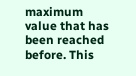maximum value that has been reached before. This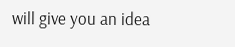will give you an idea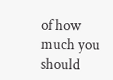of how much you should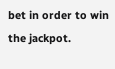bet in order to win the jackpot.